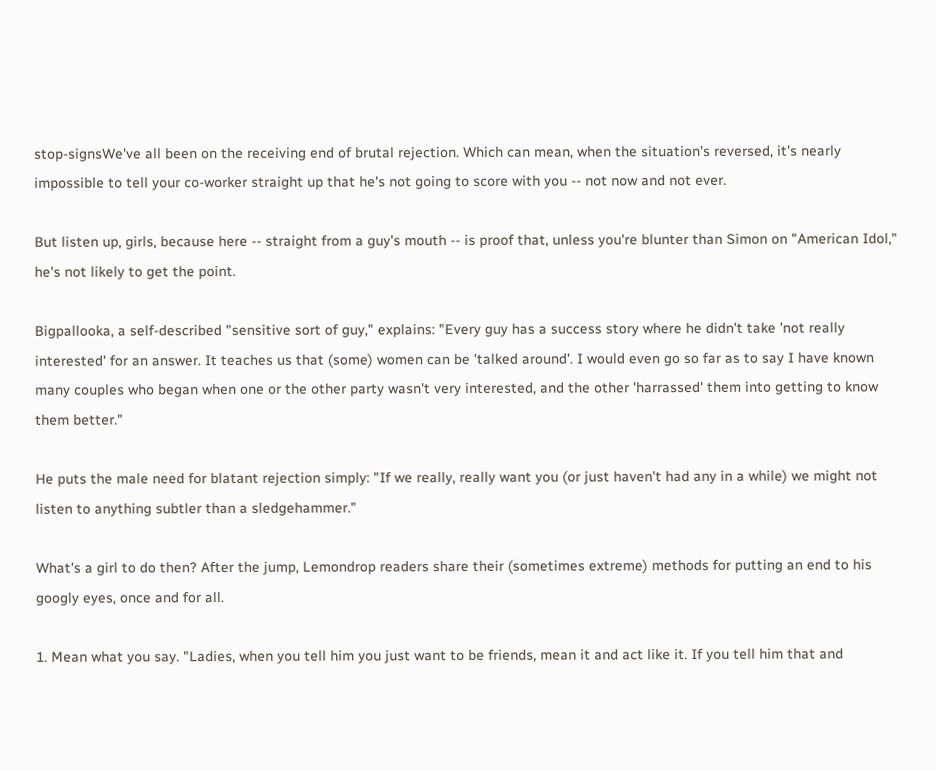stop-signsWe've all been on the receiving end of brutal rejection. Which can mean, when the situation's reversed, it's nearly impossible to tell your co-worker straight up that he's not going to score with you -- not now and not ever.

But listen up, girls, because here -- straight from a guy's mouth -- is proof that, unless you're blunter than Simon on "American Idol," he's not likely to get the point.

Bigpallooka, a self-described "sensitive sort of guy," explains: "Every guy has a success story where he didn't take 'not really interested' for an answer. It teaches us that (some) women can be 'talked around'. I would even go so far as to say I have known many couples who began when one or the other party wasn't very interested, and the other 'harrassed' them into getting to know them better."

He puts the male need for blatant rejection simply: "If we really, really want you (or just haven't had any in a while) we might not listen to anything subtler than a sledgehammer."

What's a girl to do then? After the jump, Lemondrop readers share their (sometimes extreme) methods for putting an end to his googly eyes, once and for all.

1. Mean what you say. "Ladies, when you tell him you just want to be friends, mean it and act like it. If you tell him that and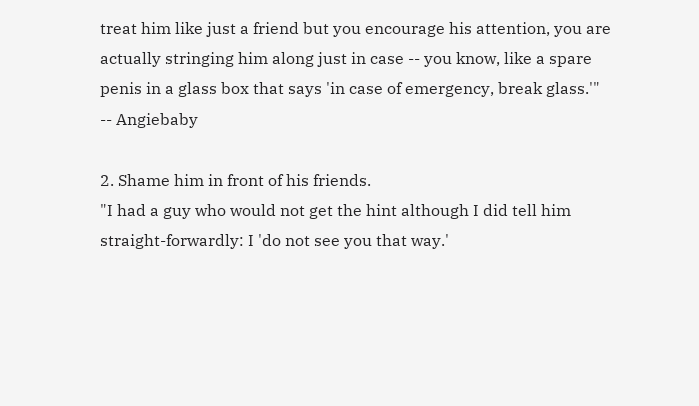treat him like just a friend but you encourage his attention, you are actually stringing him along just in case -- you know, like a spare penis in a glass box that says 'in case of emergency, break glass.'" -- Angiebaby

2. Shame him in front of his friends.
"I had a guy who would not get the hint although I did tell him straight-forwardly: I 'do not see you that way.'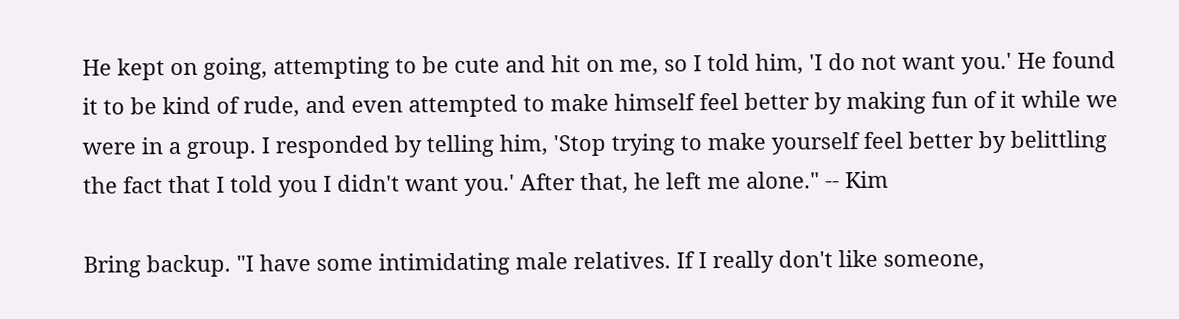He kept on going, attempting to be cute and hit on me, so I told him, 'I do not want you.' He found it to be kind of rude, and even attempted to make himself feel better by making fun of it while we were in a group. I responded by telling him, 'Stop trying to make yourself feel better by belittling the fact that I told you I didn't want you.' After that, he left me alone." -- Kim

Bring backup. "I have some intimidating male relatives. If I really don't like someone,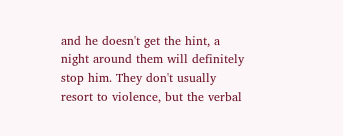and he doesn't get the hint, a night around them will definitely stop him. They don't usually resort to violence, but the verbal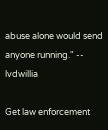abuse alone would send anyone running." -- lvdwillia

Get law enforcement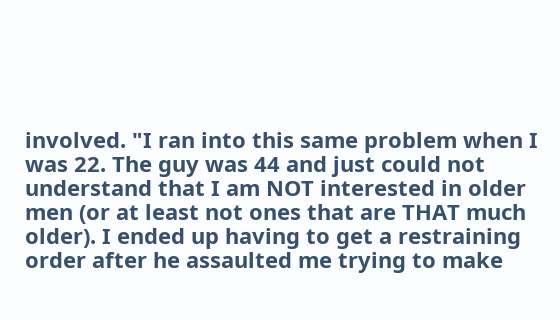involved. "I ran into this same problem when I was 22. The guy was 44 and just could not understand that I am NOT interested in older men (or at least not ones that are THAT much older). I ended up having to get a restraining order after he assaulted me trying to make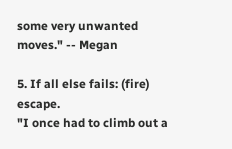some very unwanted moves." -- Megan

5. If all else fails: (fire) escape.
"I once had to climb out a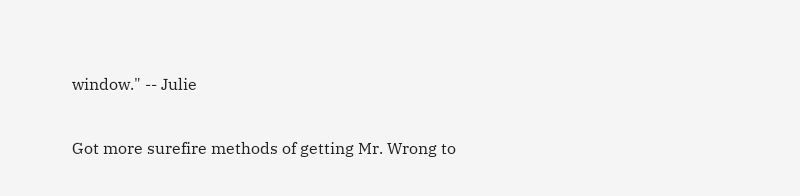window." -- Julie

Got more surefire methods of getting Mr. Wrong to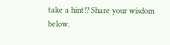take a hint!? Share your wisdom below.